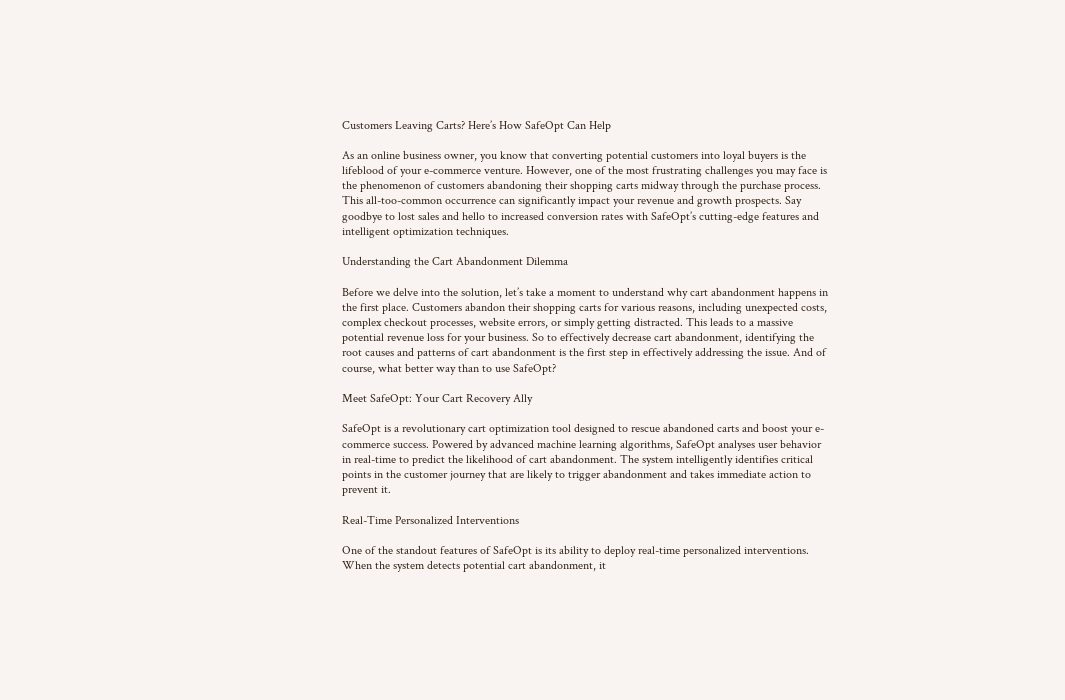Customers Leaving Carts? Here’s How SafeOpt Can Help

As an online business owner, you know that converting potential customers into loyal buyers is the lifeblood of your e-commerce venture. However, one of the most frustrating challenges you may face is the phenomenon of customers abandoning their shopping carts midway through the purchase process. This all-too-common occurrence can significantly impact your revenue and growth prospects. Say goodbye to lost sales and hello to increased conversion rates with SafeOpt’s cutting-edge features and intelligent optimization techniques.

Understanding the Cart Abandonment Dilemma

Before we delve into the solution, let’s take a moment to understand why cart abandonment happens in the first place. Customers abandon their shopping carts for various reasons, including unexpected costs, complex checkout processes, website errors, or simply getting distracted. This leads to a massive potential revenue loss for your business. So to effectively decrease cart abandonment, identifying the root causes and patterns of cart abandonment is the first step in effectively addressing the issue. And of course, what better way than to use SafeOpt?

Meet SafeOpt: Your Cart Recovery Ally

SafeOpt is a revolutionary cart optimization tool designed to rescue abandoned carts and boost your e-commerce success. Powered by advanced machine learning algorithms, SafeOpt analyses user behavior in real-time to predict the likelihood of cart abandonment. The system intelligently identifies critical points in the customer journey that are likely to trigger abandonment and takes immediate action to prevent it.

Real-Time Personalized Interventions

One of the standout features of SafeOpt is its ability to deploy real-time personalized interventions. When the system detects potential cart abandonment, it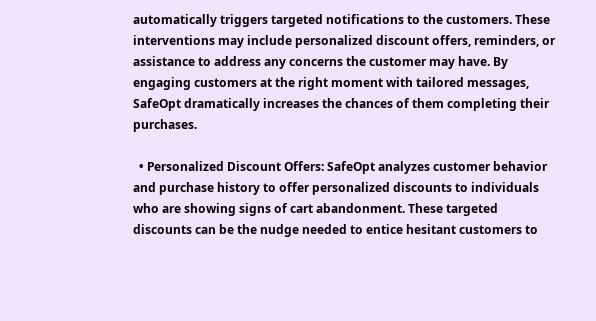automatically triggers targeted notifications to the customers. These interventions may include personalized discount offers, reminders, or assistance to address any concerns the customer may have. By engaging customers at the right moment with tailored messages, SafeOpt dramatically increases the chances of them completing their purchases.

  • Personalized Discount Offers: SafeOpt analyzes customer behavior and purchase history to offer personalized discounts to individuals who are showing signs of cart abandonment. These targeted discounts can be the nudge needed to entice hesitant customers to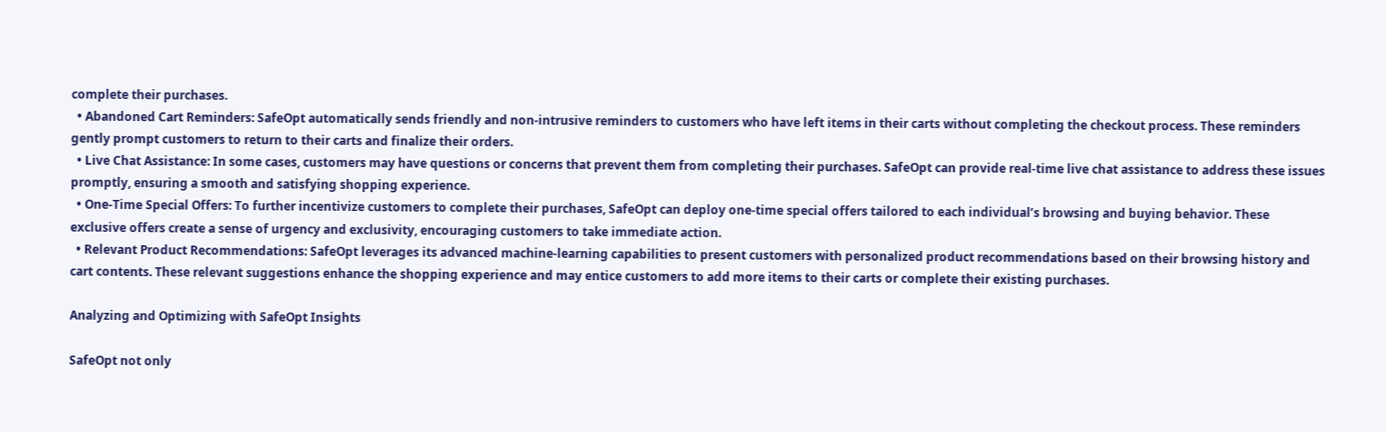complete their purchases.
  • Abandoned Cart Reminders: SafeOpt automatically sends friendly and non-intrusive reminders to customers who have left items in their carts without completing the checkout process. These reminders gently prompt customers to return to their carts and finalize their orders.
  • Live Chat Assistance: In some cases, customers may have questions or concerns that prevent them from completing their purchases. SafeOpt can provide real-time live chat assistance to address these issues promptly, ensuring a smooth and satisfying shopping experience.
  • One-Time Special Offers: To further incentivize customers to complete their purchases, SafeOpt can deploy one-time special offers tailored to each individual’s browsing and buying behavior. These exclusive offers create a sense of urgency and exclusivity, encouraging customers to take immediate action.
  • Relevant Product Recommendations: SafeOpt leverages its advanced machine-learning capabilities to present customers with personalized product recommendations based on their browsing history and cart contents. These relevant suggestions enhance the shopping experience and may entice customers to add more items to their carts or complete their existing purchases.

Analyzing and Optimizing with SafeOpt Insights

SafeOpt not only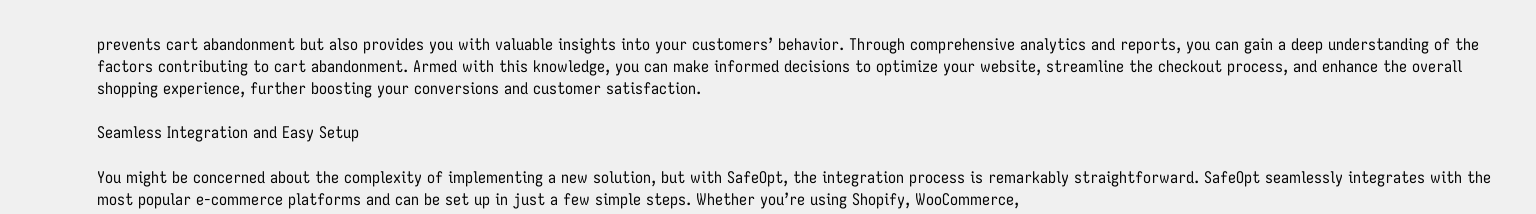prevents cart abandonment but also provides you with valuable insights into your customers’ behavior. Through comprehensive analytics and reports, you can gain a deep understanding of the factors contributing to cart abandonment. Armed with this knowledge, you can make informed decisions to optimize your website, streamline the checkout process, and enhance the overall shopping experience, further boosting your conversions and customer satisfaction.

Seamless Integration and Easy Setup

You might be concerned about the complexity of implementing a new solution, but with SafeOpt, the integration process is remarkably straightforward. SafeOpt seamlessly integrates with the most popular e-commerce platforms and can be set up in just a few simple steps. Whether you’re using Shopify, WooCommerce,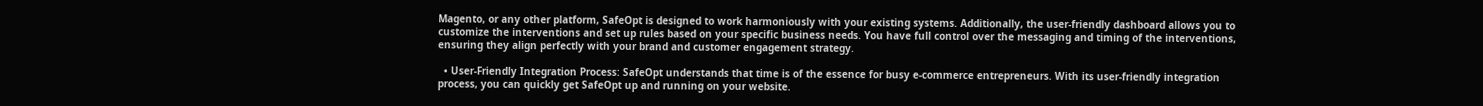Magento, or any other platform, SafeOpt is designed to work harmoniously with your existing systems. Additionally, the user-friendly dashboard allows you to customize the interventions and set up rules based on your specific business needs. You have full control over the messaging and timing of the interventions, ensuring they align perfectly with your brand and customer engagement strategy.

  • User-Friendly Integration Process: SafeOpt understands that time is of the essence for busy e-commerce entrepreneurs. With its user-friendly integration process, you can quickly get SafeOpt up and running on your website.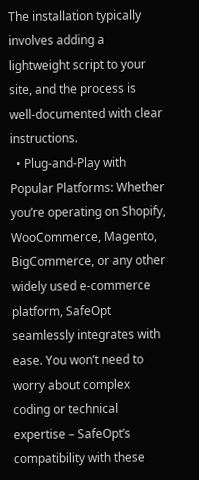The installation typically involves adding a lightweight script to your site, and the process is well-documented with clear instructions.
  • Plug-and-Play with Popular Platforms: Whether you’re operating on Shopify, WooCommerce, Magento, BigCommerce, or any other widely used e-commerce platform, SafeOpt seamlessly integrates with ease. You won’t need to worry about complex coding or technical expertise – SafeOpt’s compatibility with these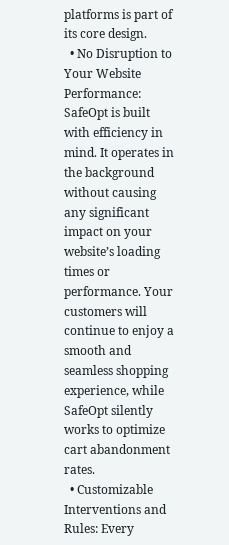platforms is part of its core design.
  • No Disruption to Your Website Performance: SafeOpt is built with efficiency in mind. It operates in the background without causing any significant impact on your website’s loading times or performance. Your customers will continue to enjoy a smooth and seamless shopping experience, while SafeOpt silently works to optimize cart abandonment rates.
  • Customizable Interventions and Rules: Every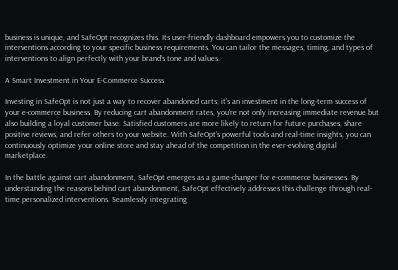business is unique, and SafeOpt recognizes this. Its user-friendly dashboard empowers you to customize the interventions according to your specific business requirements. You can tailor the messages, timing, and types of interventions to align perfectly with your brand’s tone and values.

A Smart Investment in Your E-Commerce Success

Investing in SafeOpt is not just a way to recover abandoned carts; it’s an investment in the long-term success of your e-commerce business. By reducing cart abandonment rates, you’re not only increasing immediate revenue but also building a loyal customer base. Satisfied customers are more likely to return for future purchases, share positive reviews, and refer others to your website. With SafeOpt’s powerful tools and real-time insights, you can continuously optimize your online store and stay ahead of the competition in the ever-evolving digital marketplace.

In the battle against cart abandonment, SafeOpt emerges as a game-changer for e-commerce businesses. By understanding the reasons behind cart abandonment, SafeOpt effectively addresses this challenge through real-time personalized interventions. Seamlessly integrating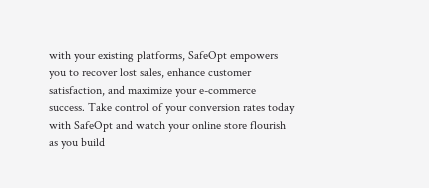with your existing platforms, SafeOpt empowers you to recover lost sales, enhance customer satisfaction, and maximize your e-commerce success. Take control of your conversion rates today with SafeOpt and watch your online store flourish as you build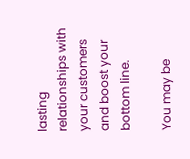lasting relationships with your customers and boost your bottom line.

You may be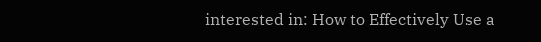interested in: How to Effectively Use a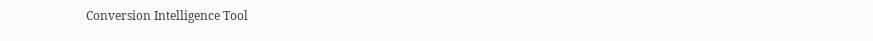Conversion Intelligence Tool